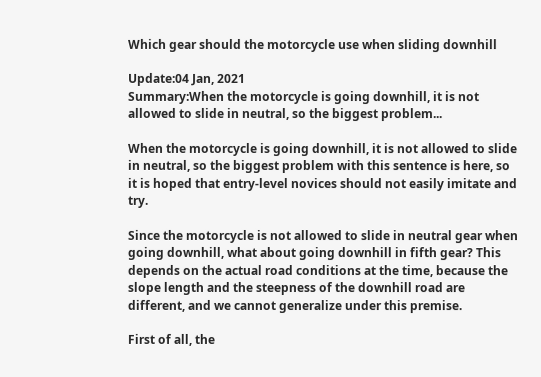Which gear should the motorcycle use when sliding downhill

Update:04 Jan, 2021
Summary:When the motorcycle is going downhill, it is not allowed to slide in neutral, so the biggest problem...

When the motorcycle is going downhill, it is not allowed to slide in neutral, so the biggest problem with this sentence is here, so it is hoped that entry-level novices should not easily imitate and try.

Since the motorcycle is not allowed to slide in neutral gear when going downhill, what about going downhill in fifth gear? This depends on the actual road conditions at the time, because the slope length and the steepness of the downhill road are different, and we cannot generalize under this premise.

First of all, the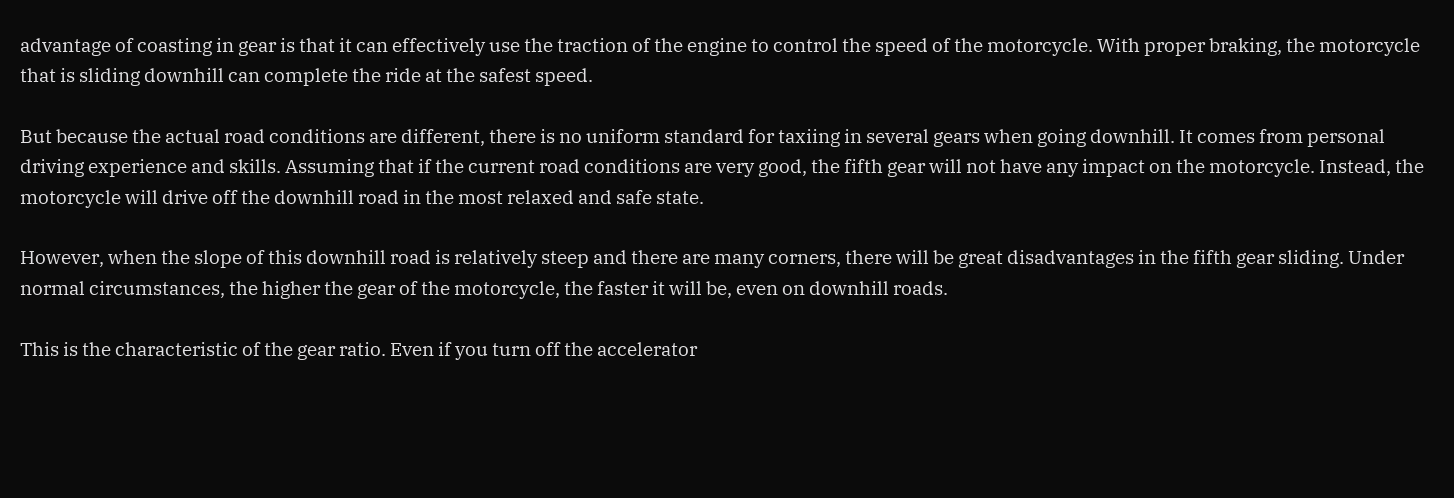advantage of coasting in gear is that it can effectively use the traction of the engine to control the speed of the motorcycle. With proper braking, the motorcycle that is sliding downhill can complete the ride at the safest speed.

But because the actual road conditions are different, there is no uniform standard for taxiing in several gears when going downhill. It comes from personal driving experience and skills. Assuming that if the current road conditions are very good, the fifth gear will not have any impact on the motorcycle. Instead, the motorcycle will drive off the downhill road in the most relaxed and safe state.

However, when the slope of this downhill road is relatively steep and there are many corners, there will be great disadvantages in the fifth gear sliding. Under normal circumstances, the higher the gear of the motorcycle, the faster it will be, even on downhill roads.

This is the characteristic of the gear ratio. Even if you turn off the accelerator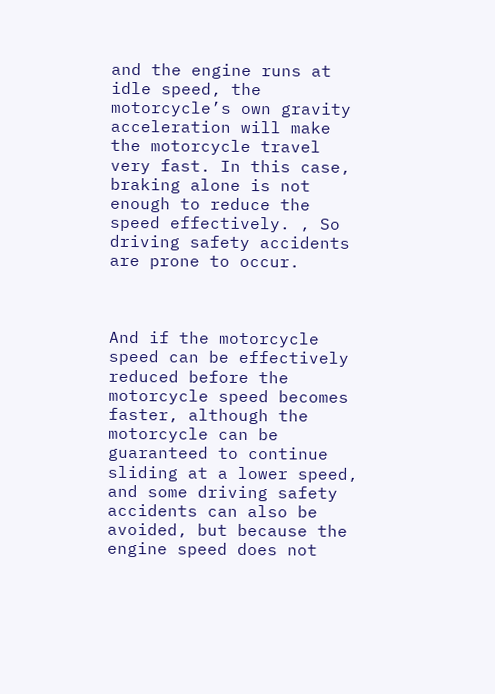and the engine runs at idle speed, the motorcycle’s own gravity acceleration will make the motorcycle travel very fast. In this case, braking alone is not enough to reduce the speed effectively. , So driving safety accidents are prone to occur.



And if the motorcycle speed can be effectively reduced before the motorcycle speed becomes faster, although the motorcycle can be guaranteed to continue sliding at a lower speed, and some driving safety accidents can also be avoided, but because the engine speed does not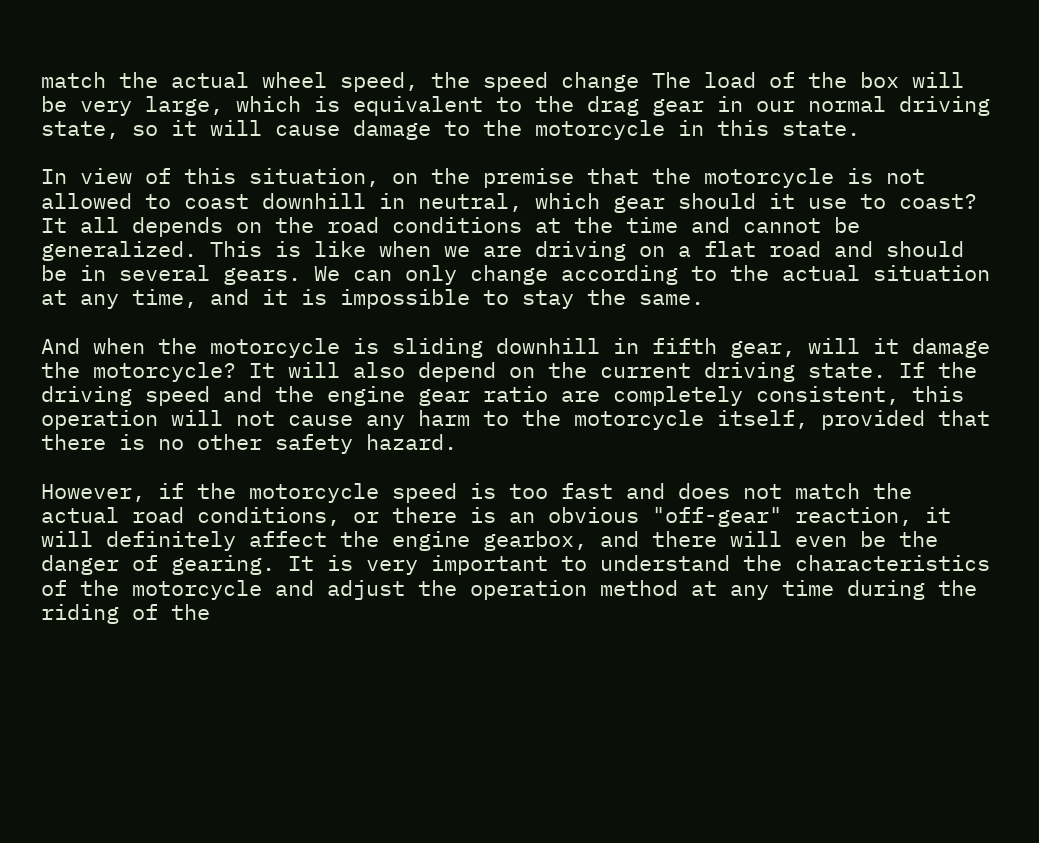match the actual wheel speed, the speed change The load of the box will be very large, which is equivalent to the drag gear in our normal driving state, so it will cause damage to the motorcycle in this state.

In view of this situation, on the premise that the motorcycle is not allowed to coast downhill in neutral, which gear should it use to coast? It all depends on the road conditions at the time and cannot be generalized. This is like when we are driving on a flat road and should be in several gears. We can only change according to the actual situation at any time, and it is impossible to stay the same.

And when the motorcycle is sliding downhill in fifth gear, will it damage the motorcycle? It will also depend on the current driving state. If the driving speed and the engine gear ratio are completely consistent, this operation will not cause any harm to the motorcycle itself, provided that there is no other safety hazard.

However, if the motorcycle speed is too fast and does not match the actual road conditions, or there is an obvious "off-gear" reaction, it will definitely affect the engine gearbox, and there will even be the danger of gearing. It is very important to understand the characteristics of the motorcycle and adjust the operation method at any time during the riding of the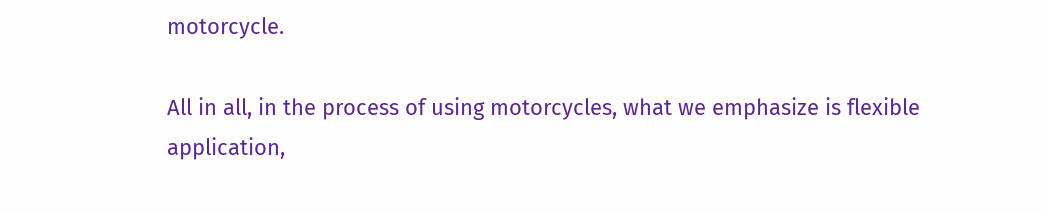motorcycle.

All in all, in the process of using motorcycles, what we emphasize is flexible application,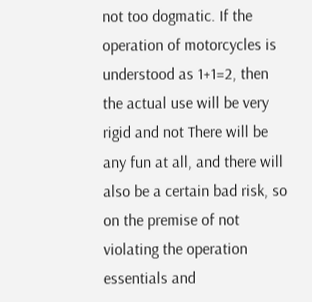not too dogmatic. If the operation of motorcycles is understood as 1+1=2, then the actual use will be very rigid and not There will be any fun at all, and there will also be a certain bad risk, so on the premise of not violating the operation essentials and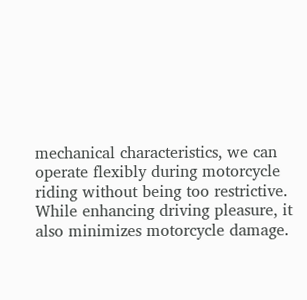mechanical characteristics, we can operate flexibly during motorcycle riding without being too restrictive. While enhancing driving pleasure, it also minimizes motorcycle damage.